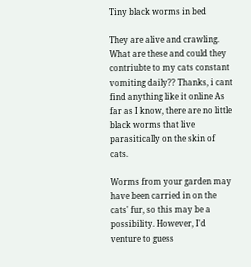Tiny black worms in bed

They are alive and crawling. What are these and could they contriubte to my cats constant vomiting daily?? Thanks, i cant find anything like it online As far as I know, there are no little black worms that live parasitically on the skin of cats.

Worms from your garden may have been carried in on the cats' fur, so this may be a possibility. However, I'd venture to guess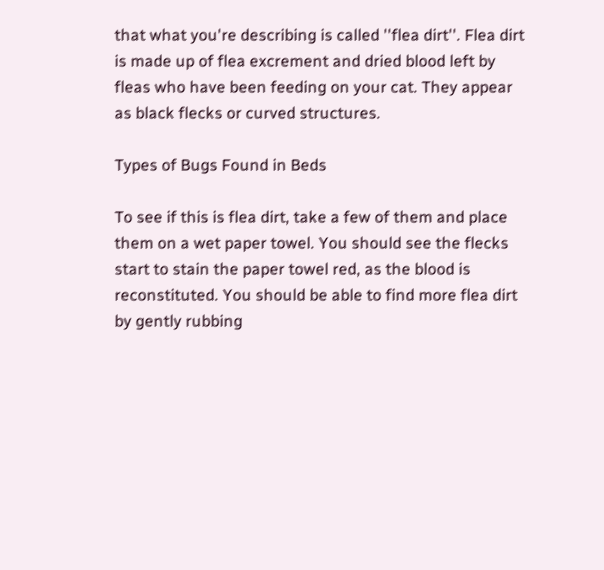that what you're describing is called ''flea dirt''. Flea dirt is made up of flea excrement and dried blood left by fleas who have been feeding on your cat. They appear as black flecks or curved structures.

Types of Bugs Found in Beds

To see if this is flea dirt, take a few of them and place them on a wet paper towel. You should see the flecks start to stain the paper towel red, as the blood is reconstituted. You should be able to find more flea dirt by gently rubbing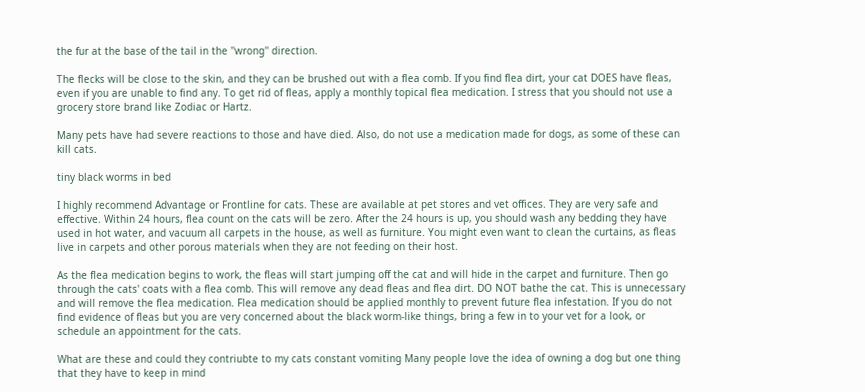the fur at the base of the tail in the ''wrong'' direction.

The flecks will be close to the skin, and they can be brushed out with a flea comb. If you find flea dirt, your cat DOES have fleas, even if you are unable to find any. To get rid of fleas, apply a monthly topical flea medication. I stress that you should not use a grocery store brand like Zodiac or Hartz.

Many pets have had severe reactions to those and have died. Also, do not use a medication made for dogs, as some of these can kill cats.

tiny black worms in bed

I highly recommend Advantage or Frontline for cats. These are available at pet stores and vet offices. They are very safe and effective. Within 24 hours, flea count on the cats will be zero. After the 24 hours is up, you should wash any bedding they have used in hot water, and vacuum all carpets in the house, as well as furniture. You might even want to clean the curtains, as fleas live in carpets and other porous materials when they are not feeding on their host.

As the flea medication begins to work, the fleas will start jumping off the cat and will hide in the carpet and furniture. Then go through the cats' coats with a flea comb. This will remove any dead fleas and flea dirt. DO NOT bathe the cat. This is unnecessary and will remove the flea medication. Flea medication should be applied monthly to prevent future flea infestation. If you do not find evidence of fleas but you are very concerned about the black worm-like things, bring a few in to your vet for a look, or schedule an appointment for the cats.

What are these and could they contriubte to my cats constant vomiting Many people love the idea of owning a dog but one thing that they have to keep in mind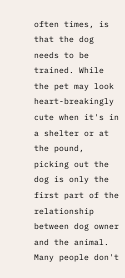often times, is that the dog needs to be trained. While the pet may look heart-breakingly cute when it's in a shelter or at the pound, picking out the dog is only the first part of the relationship between dog owner and the animal. Many people don't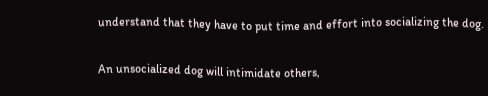understand that they have to put time and effort into socializing the dog.

An unsocialized dog will intimidate others,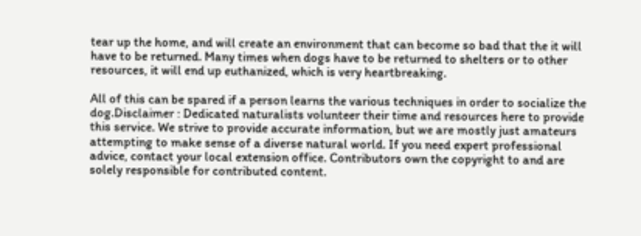tear up the home, and will create an environment that can become so bad that the it will have to be returned. Many times when dogs have to be returned to shelters or to other resources, it will end up euthanized, which is very heartbreaking.

All of this can be spared if a person learns the various techniques in order to socialize the dog.Disclaimer : Dedicated naturalists volunteer their time and resources here to provide this service. We strive to provide accurate information, but we are mostly just amateurs attempting to make sense of a diverse natural world. If you need expert professional advice, contact your local extension office. Contributors own the copyright to and are solely responsible for contributed content.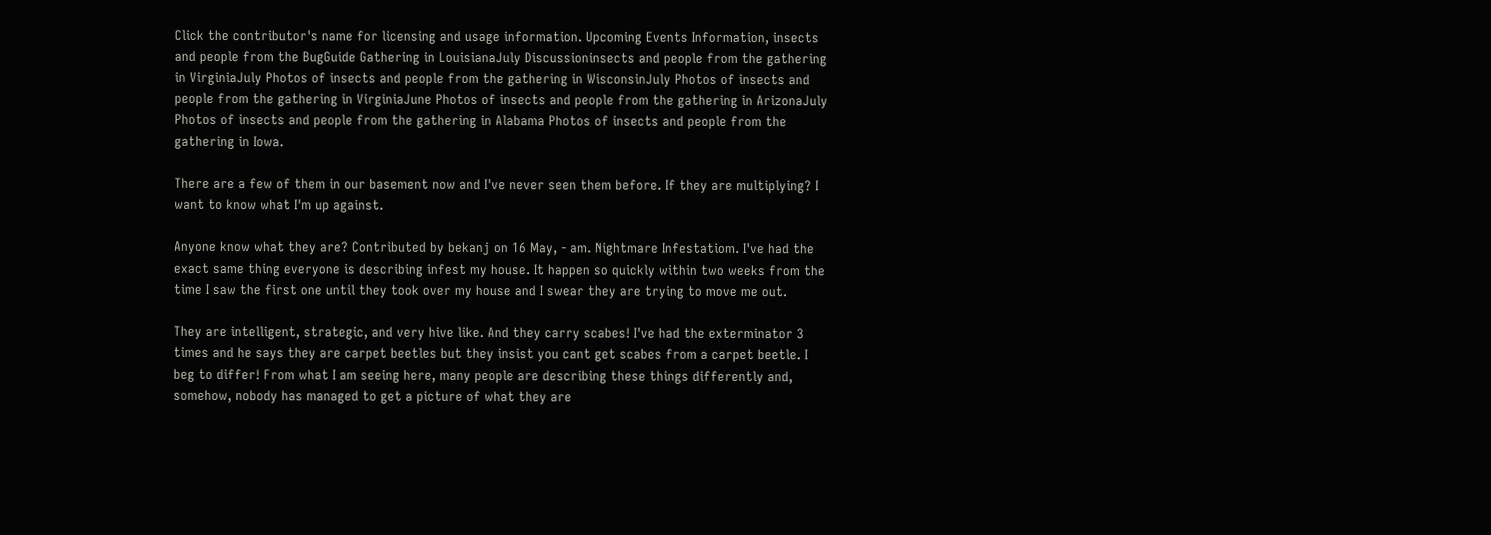Click the contributor's name for licensing and usage information. Upcoming Events Information, insects and people from the BugGuide Gathering in LouisianaJuly Discussioninsects and people from the gathering in VirginiaJuly Photos of insects and people from the gathering in WisconsinJuly Photos of insects and people from the gathering in VirginiaJune Photos of insects and people from the gathering in ArizonaJuly Photos of insects and people from the gathering in Alabama Photos of insects and people from the gathering in Iowa.

There are a few of them in our basement now and I've never seen them before. If they are multiplying? I want to know what I'm up against.

Anyone know what they are? Contributed by bekanj on 16 May, - am. Nightmare Infestatiom. I've had the exact same thing everyone is describing infest my house. It happen so quickly within two weeks from the time I saw the first one until they took over my house and I swear they are trying to move me out.

They are intelligent, strategic, and very hive like. And they carry scabes! I've had the exterminator 3 times and he says they are carpet beetles but they insist you cant get scabes from a carpet beetle. I beg to differ! From what I am seeing here, many people are describing these things differently and, somehow, nobody has managed to get a picture of what they are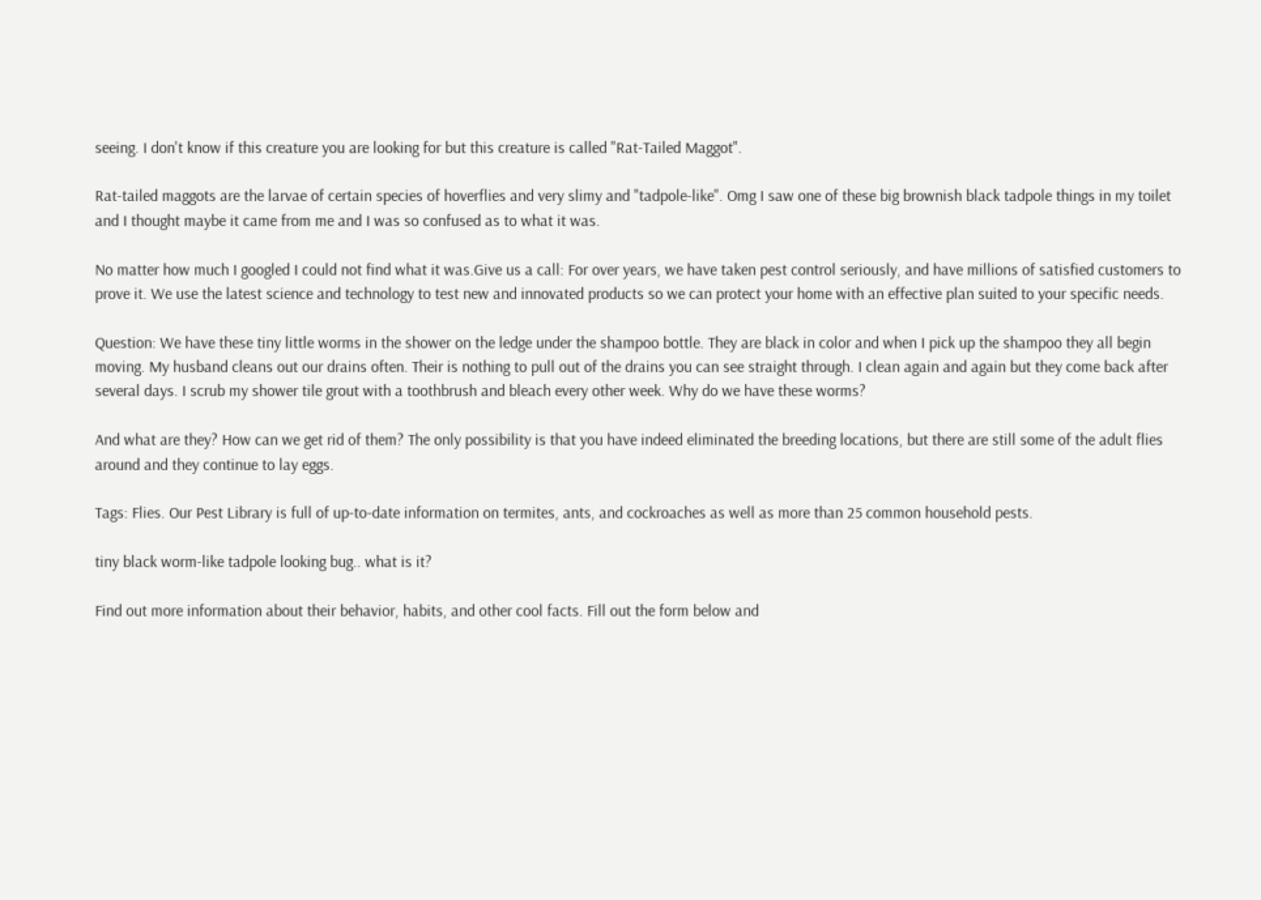seeing. I don't know if this creature you are looking for but this creature is called "Rat-Tailed Maggot".

Rat-tailed maggots are the larvae of certain species of hoverflies and very slimy and "tadpole-like". Omg I saw one of these big brownish black tadpole things in my toilet and I thought maybe it came from me and I was so confused as to what it was.

No matter how much I googled I could not find what it was.Give us a call: For over years, we have taken pest control seriously, and have millions of satisfied customers to prove it. We use the latest science and technology to test new and innovated products so we can protect your home with an effective plan suited to your specific needs.

Question: We have these tiny little worms in the shower on the ledge under the shampoo bottle. They are black in color and when I pick up the shampoo they all begin moving. My husband cleans out our drains often. Their is nothing to pull out of the drains you can see straight through. I clean again and again but they come back after several days. I scrub my shower tile grout with a toothbrush and bleach every other week. Why do we have these worms?

And what are they? How can we get rid of them? The only possibility is that you have indeed eliminated the breeding locations, but there are still some of the adult flies around and they continue to lay eggs.

Tags: Flies. Our Pest Library is full of up-to-date information on termites, ants, and cockroaches as well as more than 25 common household pests.

tiny black worm-like tadpole looking bug.. what is it?

Find out more information about their behavior, habits, and other cool facts. Fill out the form below and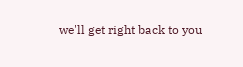we'll get right back to you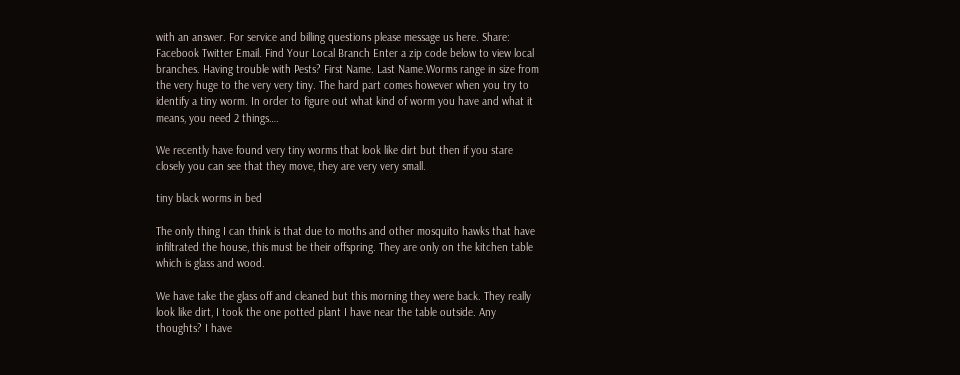with an answer. For service and billing questions please message us here. Share: Facebook Twitter Email. Find Your Local Branch Enter a zip code below to view local branches. Having trouble with Pests? First Name. Last Name.Worms range in size from the very huge to the very very tiny. The hard part comes however when you try to identify a tiny worm. In order to figure out what kind of worm you have and what it means, you need 2 things….

We recently have found very tiny worms that look like dirt but then if you stare closely you can see that they move, they are very very small.

tiny black worms in bed

The only thing I can think is that due to moths and other mosquito hawks that have infiltrated the house, this must be their offspring. They are only on the kitchen table which is glass and wood.

We have take the glass off and cleaned but this morning they were back. They really look like dirt, I took the one potted plant I have near the table outside. Any thoughts? I have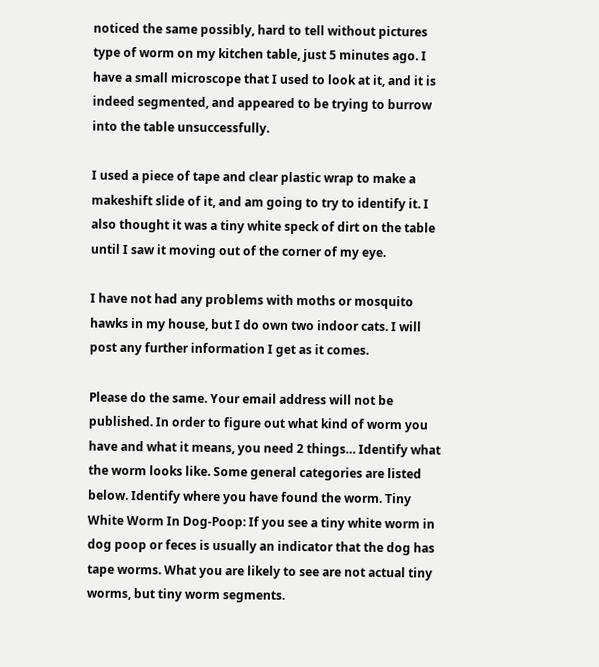noticed the same possibly, hard to tell without pictures type of worm on my kitchen table, just 5 minutes ago. I have a small microscope that I used to look at it, and it is indeed segmented, and appeared to be trying to burrow into the table unsuccessfully.

I used a piece of tape and clear plastic wrap to make a makeshift slide of it, and am going to try to identify it. I also thought it was a tiny white speck of dirt on the table until I saw it moving out of the corner of my eye.

I have not had any problems with moths or mosquito hawks in my house, but I do own two indoor cats. I will post any further information I get as it comes.

Please do the same. Your email address will not be published. In order to figure out what kind of worm you have and what it means, you need 2 things… Identify what the worm looks like. Some general categories are listed below. Identify where you have found the worm. Tiny White Worm In Dog-Poop: If you see a tiny white worm in dog poop or feces is usually an indicator that the dog has tape worms. What you are likely to see are not actual tiny worms, but tiny worm segments.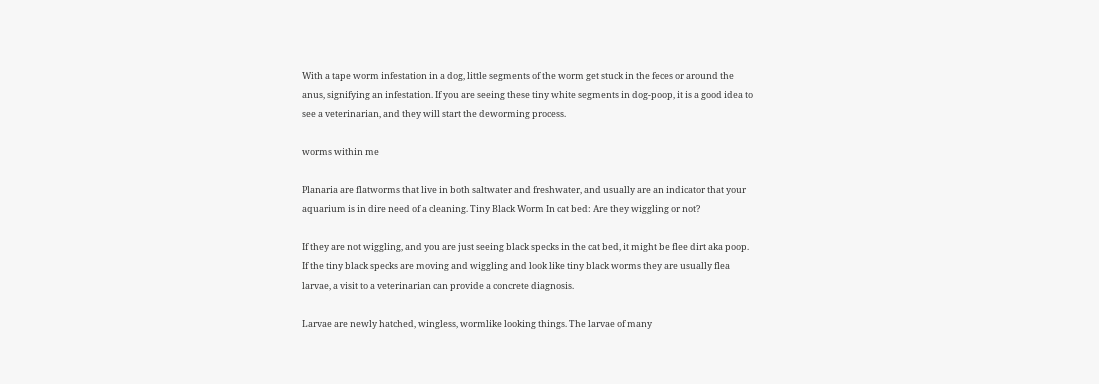With a tape worm infestation in a dog, little segments of the worm get stuck in the feces or around the anus, signifying an infestation. If you are seeing these tiny white segments in dog-poop, it is a good idea to see a veterinarian, and they will start the deworming process.

worms within me

Planaria are flatworms that live in both saltwater and freshwater, and usually are an indicator that your aquarium is in dire need of a cleaning. Tiny Black Worm In cat bed: Are they wiggling or not?

If they are not wiggling, and you are just seeing black specks in the cat bed, it might be flee dirt aka poop. If the tiny black specks are moving and wiggling and look like tiny black worms they are usually flea larvae, a visit to a veterinarian can provide a concrete diagnosis.

Larvae are newly hatched, wingless, wormlike looking things. The larvae of many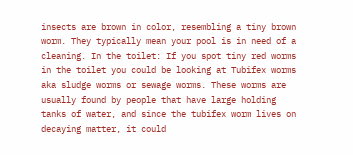insects are brown in color, resembling a tiny brown worm. They typically mean your pool is in need of a cleaning. In the toilet: If you spot tiny red worms in the toilet you could be looking at Tubifex worms aka sludge worms or sewage worms. These worms are usually found by people that have large holding tanks of water, and since the tubifex worm lives on decaying matter, it could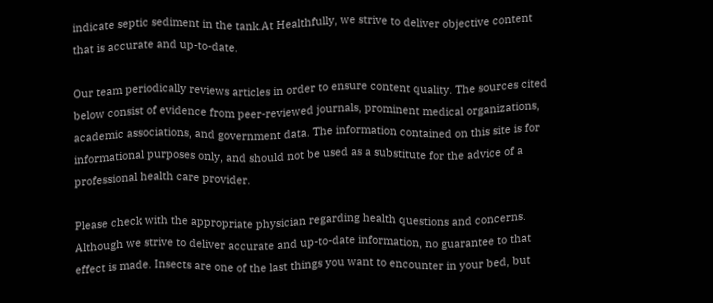indicate septic sediment in the tank.At Healthfully, we strive to deliver objective content that is accurate and up-to-date.

Our team periodically reviews articles in order to ensure content quality. The sources cited below consist of evidence from peer-reviewed journals, prominent medical organizations, academic associations, and government data. The information contained on this site is for informational purposes only, and should not be used as a substitute for the advice of a professional health care provider.

Please check with the appropriate physician regarding health questions and concerns. Although we strive to deliver accurate and up-to-date information, no guarantee to that effect is made. Insects are one of the last things you want to encounter in your bed, but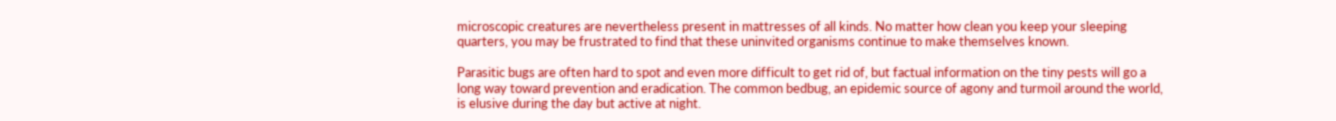microscopic creatures are nevertheless present in mattresses of all kinds. No matter how clean you keep your sleeping quarters, you may be frustrated to find that these uninvited organisms continue to make themselves known.

Parasitic bugs are often hard to spot and even more difficult to get rid of, but factual information on the tiny pests will go a long way toward prevention and eradication. The common bedbug, an epidemic source of agony and turmoil around the world, is elusive during the day but active at night.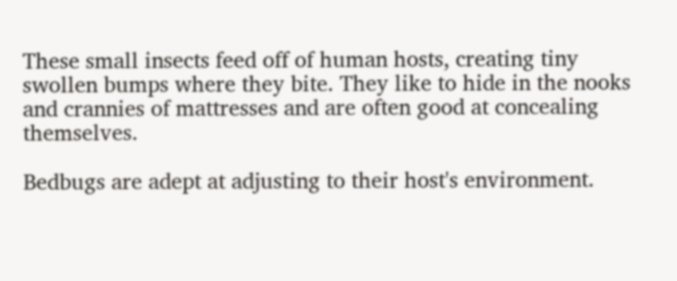These small insects feed off of human hosts, creating tiny swollen bumps where they bite. They like to hide in the nooks and crannies of mattresses and are often good at concealing themselves.

Bedbugs are adept at adjusting to their host's environment.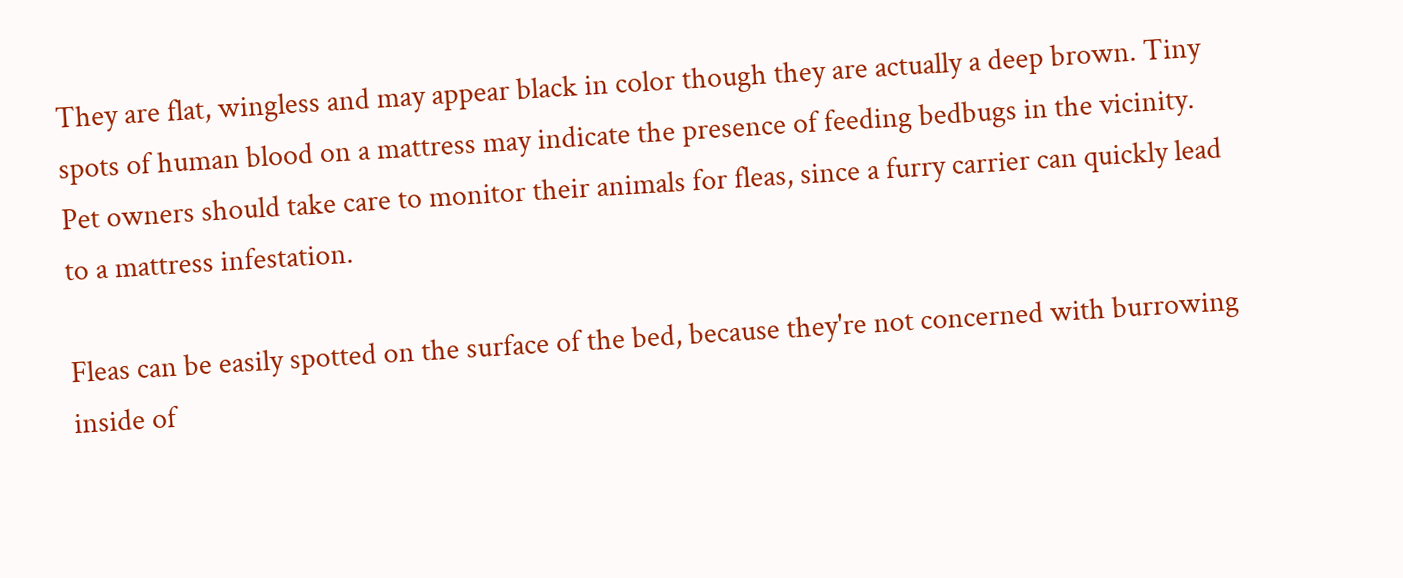They are flat, wingless and may appear black in color though they are actually a deep brown. Tiny spots of human blood on a mattress may indicate the presence of feeding bedbugs in the vicinity. Pet owners should take care to monitor their animals for fleas, since a furry carrier can quickly lead to a mattress infestation.

Fleas can be easily spotted on the surface of the bed, because they're not concerned with burrowing inside of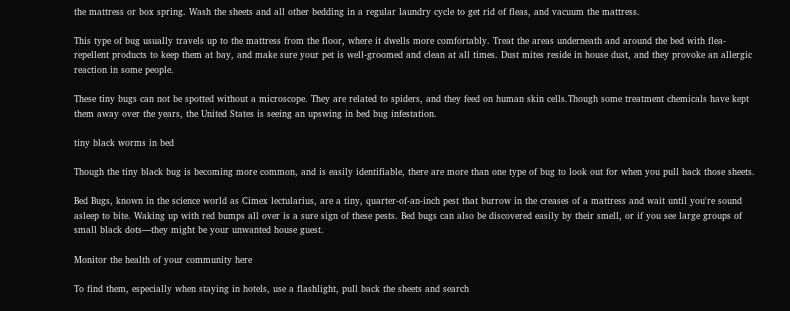the mattress or box spring. Wash the sheets and all other bedding in a regular laundry cycle to get rid of fleas, and vacuum the mattress.

This type of bug usually travels up to the mattress from the floor, where it dwells more comfortably. Treat the areas underneath and around the bed with flea-repellent products to keep them at bay, and make sure your pet is well-groomed and clean at all times. Dust mites reside in house dust, and they provoke an allergic reaction in some people.

These tiny bugs can not be spotted without a microscope. They are related to spiders, and they feed on human skin cells.Though some treatment chemicals have kept them away over the years, the United States is seeing an upswing in bed bug infestation.

tiny black worms in bed

Though the tiny black bug is becoming more common, and is easily identifiable, there are more than one type of bug to look out for when you pull back those sheets.

Bed Bugs, known in the science world as Cimex lectularius, are a tiny, quarter-of-an-inch pest that burrow in the creases of a mattress and wait until you're sound asleep to bite. Waking up with red bumps all over is a sure sign of these pests. Bed bugs can also be discovered easily by their smell, or if you see large groups of small black dots—they might be your unwanted house guest.

Monitor the health of your community here

To find them, especially when staying in hotels, use a flashlight, pull back the sheets and search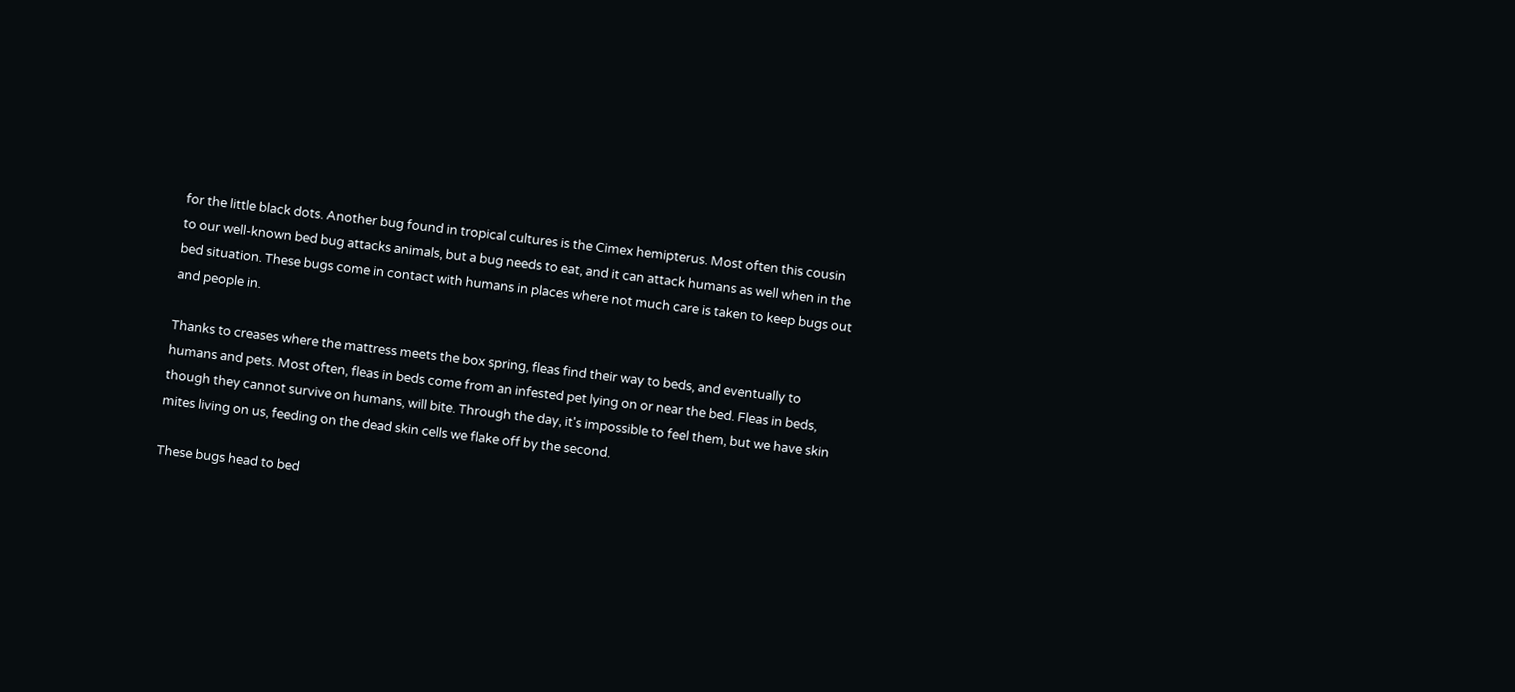for the little black dots. Another bug found in tropical cultures is the Cimex hemipterus. Most often this cousin to our well-known bed bug attacks animals, but a bug needs to eat, and it can attack humans as well when in the bed situation. These bugs come in contact with humans in places where not much care is taken to keep bugs out and people in.

Thanks to creases where the mattress meets the box spring, fleas find their way to beds, and eventually to humans and pets. Most often, fleas in beds come from an infested pet lying on or near the bed. Fleas in beds, though they cannot survive on humans, will bite. Through the day, it's impossible to feel them, but we have skin mites living on us, feeding on the dead skin cells we flake off by the second.

These bugs head to bed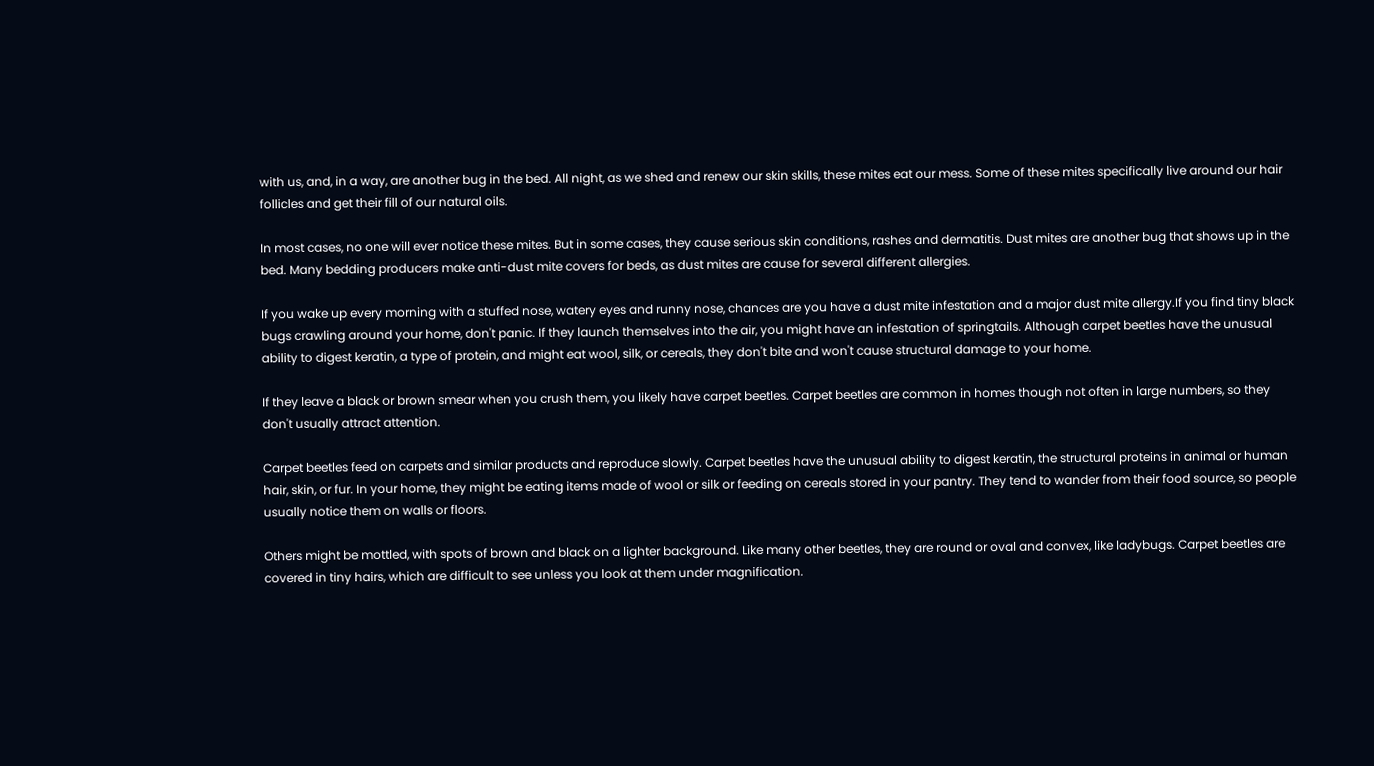with us, and, in a way, are another bug in the bed. All night, as we shed and renew our skin skills, these mites eat our mess. Some of these mites specifically live around our hair follicles and get their fill of our natural oils.

In most cases, no one will ever notice these mites. But in some cases, they cause serious skin conditions, rashes and dermatitis. Dust mites are another bug that shows up in the bed. Many bedding producers make anti-dust mite covers for beds, as dust mites are cause for several different allergies.

If you wake up every morning with a stuffed nose, watery eyes and runny nose, chances are you have a dust mite infestation and a major dust mite allergy.If you find tiny black bugs crawling around your home, don't panic. If they launch themselves into the air, you might have an infestation of springtails. Although carpet beetles have the unusual ability to digest keratin, a type of protein, and might eat wool, silk, or cereals, they don't bite and won't cause structural damage to your home.

If they leave a black or brown smear when you crush them, you likely have carpet beetles. Carpet beetles are common in homes though not often in large numbers, so they don't usually attract attention.

Carpet beetles feed on carpets and similar products and reproduce slowly. Carpet beetles have the unusual ability to digest keratin, the structural proteins in animal or human hair, skin, or fur. In your home, they might be eating items made of wool or silk or feeding on cereals stored in your pantry. They tend to wander from their food source, so people usually notice them on walls or floors.

Others might be mottled, with spots of brown and black on a lighter background. Like many other beetles, they are round or oval and convex, like ladybugs. Carpet beetles are covered in tiny hairs, which are difficult to see unless you look at them under magnification.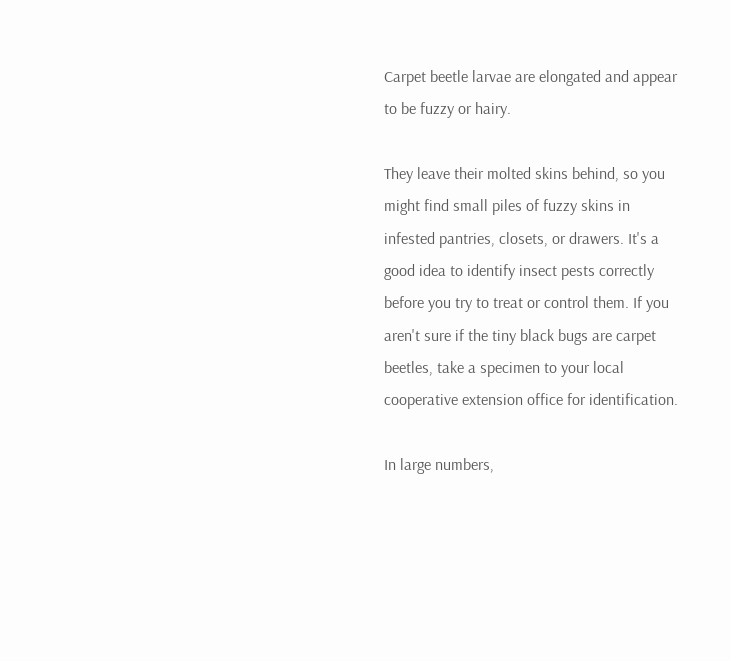Carpet beetle larvae are elongated and appear to be fuzzy or hairy.

They leave their molted skins behind, so you might find small piles of fuzzy skins in infested pantries, closets, or drawers. It's a good idea to identify insect pests correctly before you try to treat or control them. If you aren't sure if the tiny black bugs are carpet beetles, take a specimen to your local cooperative extension office for identification.

In large numbers,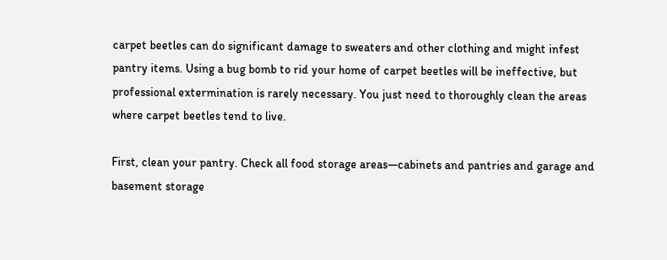carpet beetles can do significant damage to sweaters and other clothing and might infest pantry items. Using a bug bomb to rid your home of carpet beetles will be ineffective, but professional extermination is rarely necessary. You just need to thoroughly clean the areas where carpet beetles tend to live.

First, clean your pantry. Check all food storage areas—cabinets and pantries and garage and basement storage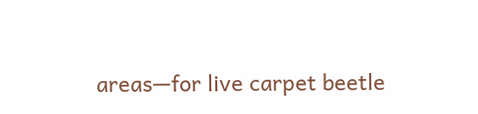areas—for live carpet beetle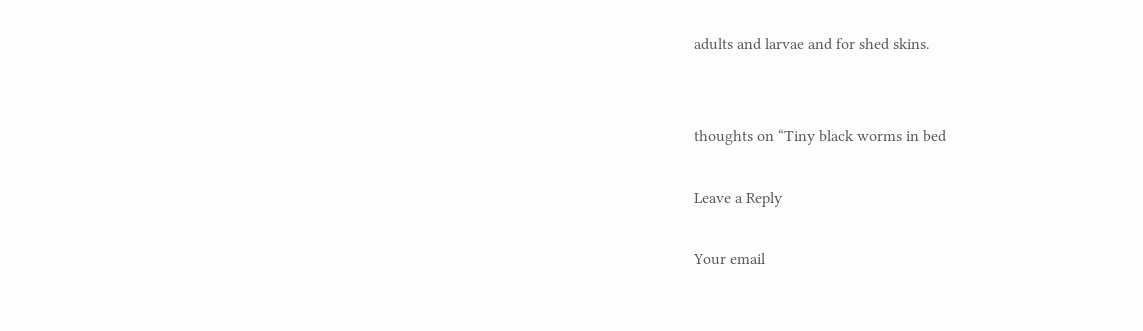adults and larvae and for shed skins.


thoughts on “Tiny black worms in bed

Leave a Reply

Your email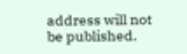address will not be published.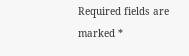Required fields are marked *